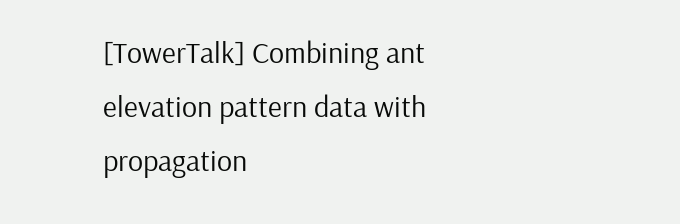[TowerTalk] Combining ant elevation pattern data with propagation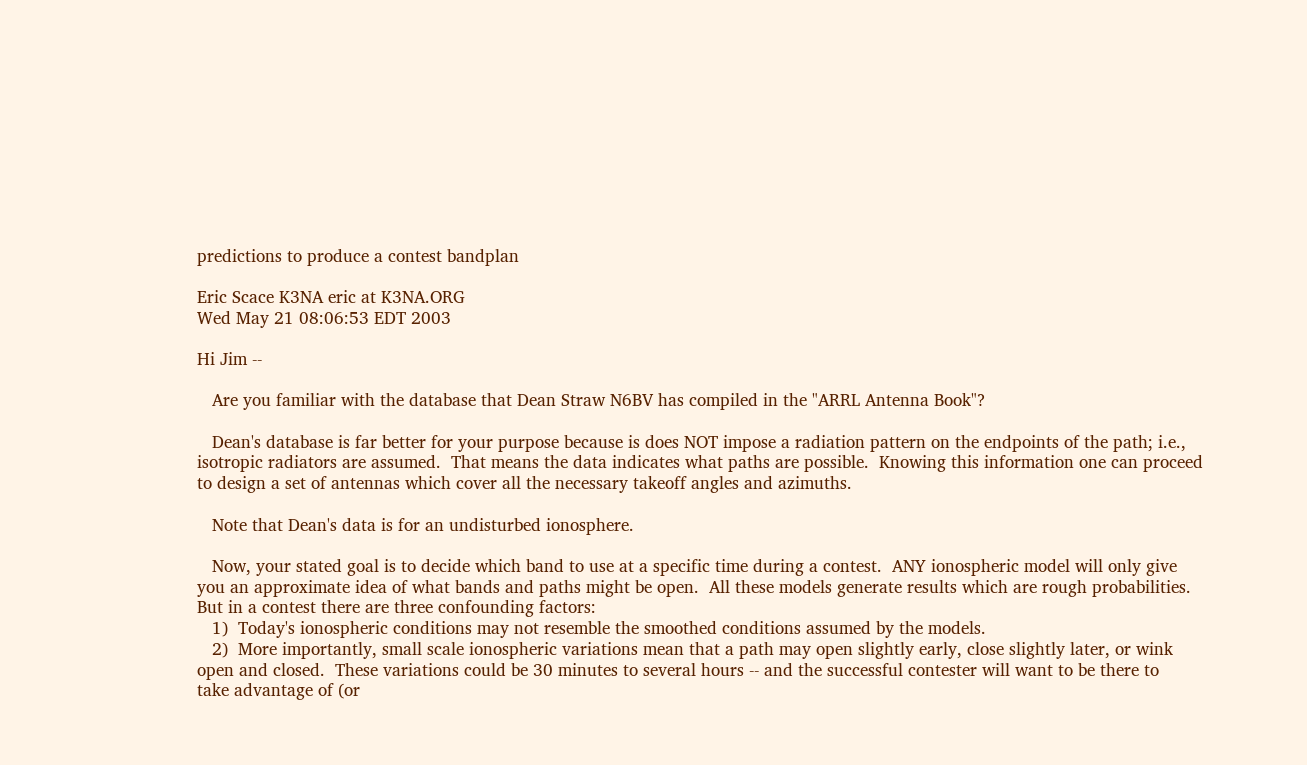predictions to produce a contest bandplan

Eric Scace K3NA eric at K3NA.ORG
Wed May 21 08:06:53 EDT 2003

Hi Jim --

   Are you familiar with the database that Dean Straw N6BV has compiled in the "ARRL Antenna Book"?

   Dean's database is far better for your purpose because is does NOT impose a radiation pattern on the endpoints of the path; i.e.,
isotropic radiators are assumed.  That means the data indicates what paths are possible.  Knowing this information one can proceed
to design a set of antennas which cover all the necessary takeoff angles and azimuths.

   Note that Dean's data is for an undisturbed ionosphere.

   Now, your stated goal is to decide which band to use at a specific time during a contest.  ANY ionospheric model will only give
you an approximate idea of what bands and paths might be open.  All these models generate results which are rough probabilities.
But in a contest there are three confounding factors:
   1)  Today's ionospheric conditions may not resemble the smoothed conditions assumed by the models.
   2)  More importantly, small scale ionospheric variations mean that a path may open slightly early, close slightly later, or wink
open and closed.  These variations could be 30 minutes to several hours -- and the successful contester will want to be there to
take advantage of (or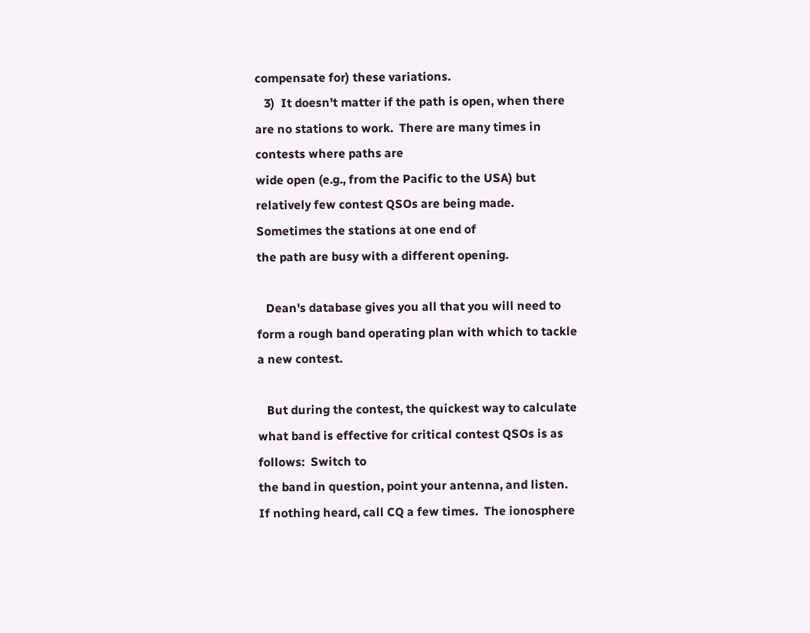compensate for) these variations.
   3)  It doesn't matter if the path is open, when there are no stations to work.  There are many times in contests where paths are
wide open (e.g., from the Pacific to the USA) but relatively few contest QSOs are being made.  Sometimes the stations at one end of
the path are busy with a different opening.

   Dean's database gives you all that you will need to form a rough band operating plan with which to tackle a new contest.

   But during the contest, the quickest way to calculate what band is effective for critical contest QSOs is as follows:  Switch to
the band in question, point your antenna, and listen.  If nothing heard, call CQ a few times.  The ionosphere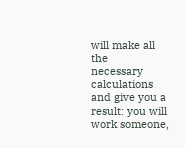will make all the
necessary calculations and give you a result: you will work someone,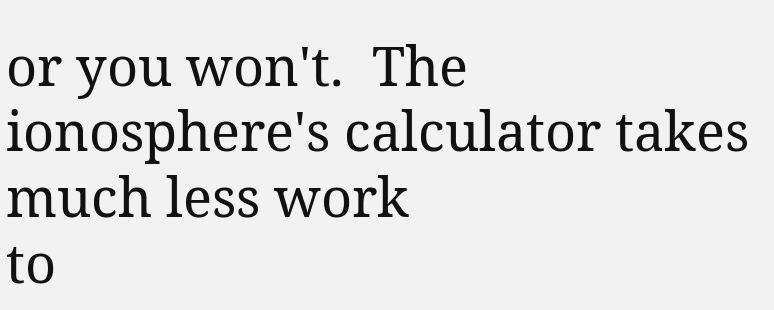or you won't.  The ionosphere's calculator takes much less work
to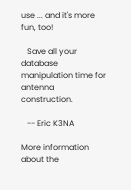use ... and it's more fun, too!

   Save all your database manipulation time for antenna construction.

   -- Eric K3NA

More information about the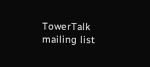TowerTalk mailing list